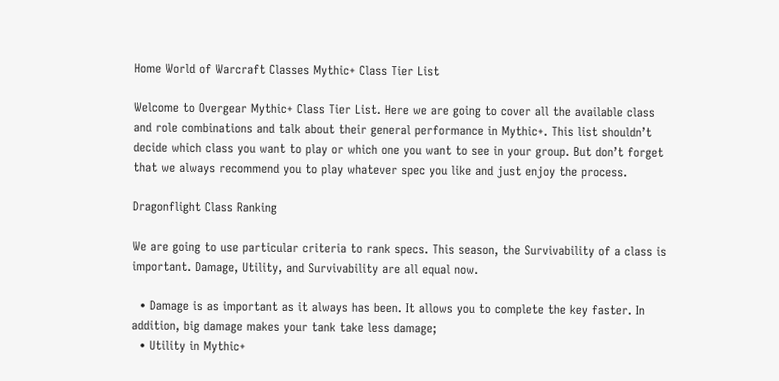Home World of Warcraft Classes Mythic+ Class Tier List

Welcome to Overgear Mythic+ Class Tier List. Here we are going to cover all the available class and role combinations and talk about their general performance in Mythic+. This list shouldn’t decide which class you want to play or which one you want to see in your group. But don’t forget that we always recommend you to play whatever spec you like and just enjoy the process.

Dragonflight Class Ranking

We are going to use particular criteria to rank specs. This season, the Survivability of a class is important. Damage, Utility, and Survivability are all equal now.

  • Damage is as important as it always has been. It allows you to complete the key faster. In addition, big damage makes your tank take less damage;
  • Utility in Mythic+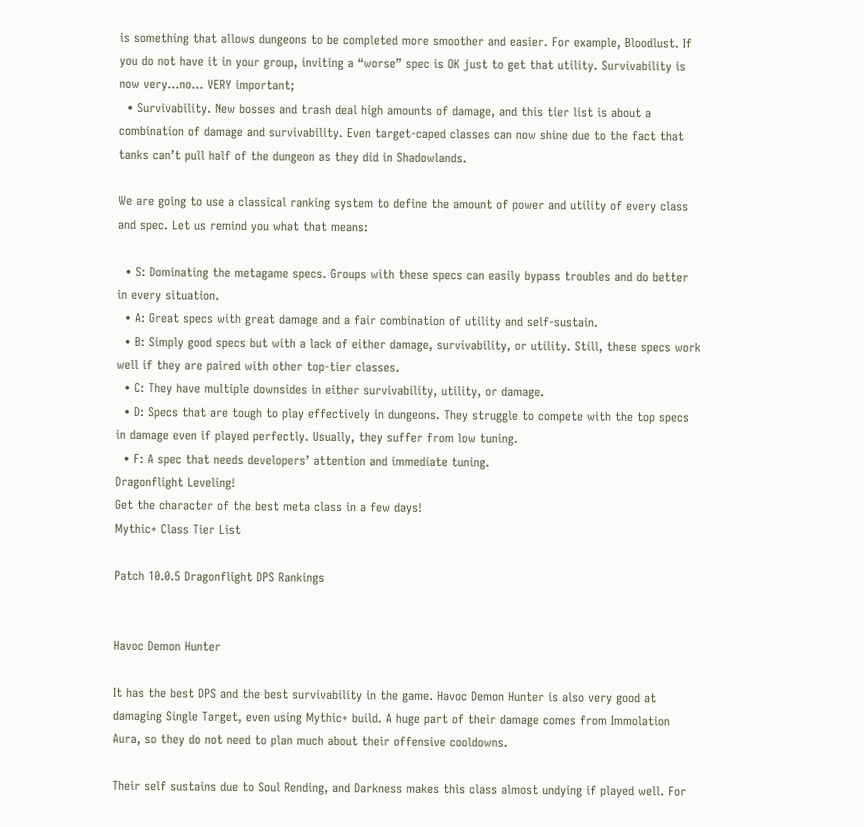is something that allows dungeons to be completed more smoother and easier. For example, Bloodlust. If you do not have it in your group, inviting a “worse” spec is OK just to get that utility. Survivability is now very…no… VERY important;
  • Survivability. New bosses and trash deal high amounts of damage, and this tier list is about a combination of damage and survivability. Even target-caped classes can now shine due to the fact that tanks can’t pull half of the dungeon as they did in Shadowlands.

We are going to use a classical ranking system to define the amount of power and utility of every class and spec. Let us remind you what that means:

  • S: Dominating the metagame specs. Groups with these specs can easily bypass troubles and do better in every situation.
  • A: Great specs with great damage and a fair combination of utility and self-sustain.
  • B: Simply good specs but with a lack of either damage, survivability, or utility. Still, these specs work well if they are paired with other top-tier classes.
  • C: They have multiple downsides in either survivability, utility, or damage.
  • D: Specs that are tough to play effectively in dungeons. They struggle to compete with the top specs in damage even if played perfectly. Usually, they suffer from low tuning.
  • F: A spec that needs developers’ attention and immediate tuning.
Dragonflight Leveling!
Get the character of the best meta class in a few days!
Mythic+ Class Tier List

Patch 10.0.5 Dragonflight DPS Rankings


Havoc Demon Hunter

It has the best DPS and the best survivability in the game. Havoc Demon Hunter is also very good at damaging Single Target, even using Mythic+ build. A huge part of their damage comes from Immolation Aura, so they do not need to plan much about their offensive cooldowns.

Their self sustains due to Soul Rending, and Darkness makes this class almost undying if played well. For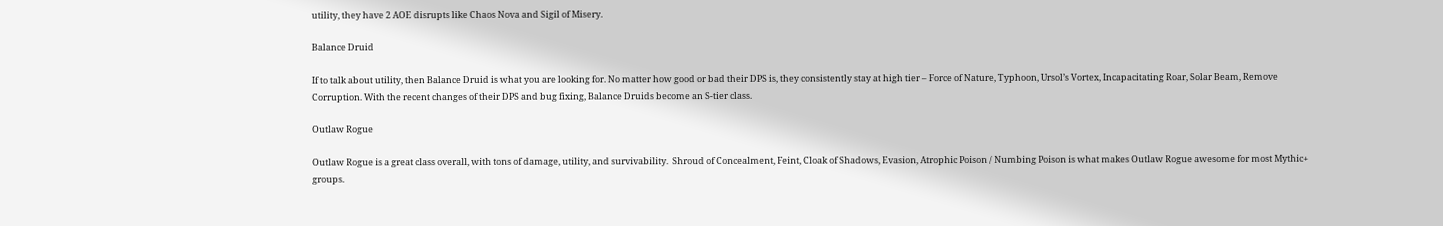utility, they have 2 AOE disrupts like Chaos Nova and Sigil of Misery.

Balance Druid

If to talk about utility, then Balance Druid is what you are looking for. No matter how good or bad their DPS is, they consistently stay at high tier – Force of Nature, Typhoon, Ursol’s Vortex, Incapacitating Roar, Solar Beam, Remove Corruption. With the recent changes of their DPS and bug fixing, Balance Druids become an S-tier class.

Outlaw Rogue

Outlaw Rogue is a great class overall, with tons of damage, utility, and survivability.  Shroud of Concealment, Feint, Cloak of Shadows, Evasion, Atrophic Poison / Numbing Poison is what makes Outlaw Rogue awesome for most Mythic+ groups.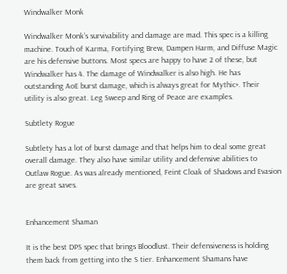Windwalker Monk

Windwalker Monk’s survivability and damage are mad. This spec is a killing machine. Touch of Karma, Fortifying Brew, Dampen Harm, and Diffuse Magic are his defensive buttons. Most specs are happy to have 2 of these, but Windwalker has 4. The damage of Windwalker is also high. He has outstanding AoE burst damage, which is always great for Mythic+. Their utility is also great. Leg Sweep and Ring of Peace are examples.

Subtlety Rogue

Subtlety has a lot of burst damage and that helps him to deal some great overall damage. They also have similar utility and defensive abilities to Outlaw Rogue. As was already mentioned, Feint Cloak of Shadows and Evasion are great saves.


Enhancement Shaman

It is the best DPS spec that brings Bloodlust. Their defensiveness is holding them back from getting into the S tier. Enhancement Shamans have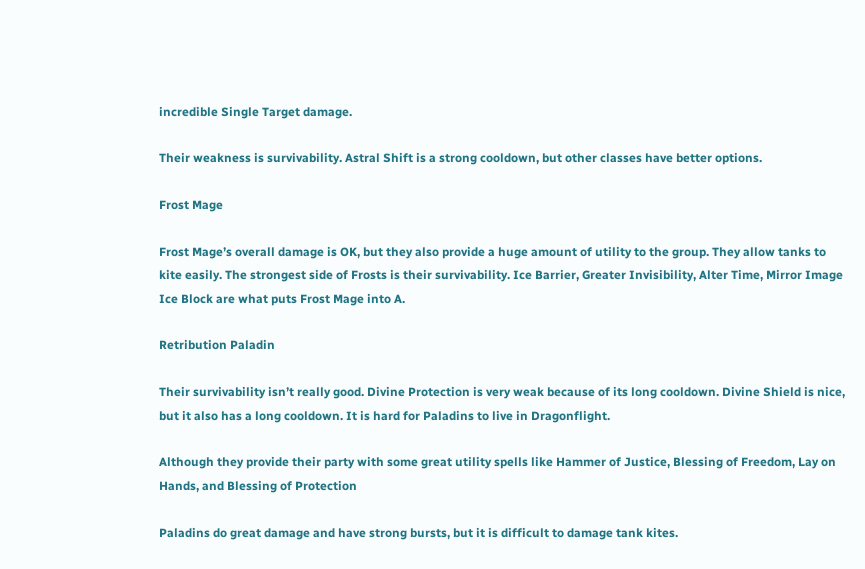incredible Single Target damage.

Their weakness is survivability. Astral Shift is a strong cooldown, but other classes have better options.

Frost Mage

Frost Mage’s overall damage is OK, but they also provide a huge amount of utility to the group. They allow tanks to kite easily. The strongest side of Frosts is their survivability. Ice Barrier, Greater Invisibility, Alter Time, Mirror Image Ice Block are what puts Frost Mage into A.

Retribution Paladin

Their survivability isn’t really good. Divine Protection is very weak because of its long cooldown. Divine Shield is nice, but it also has a long cooldown. It is hard for Paladins to live in Dragonflight.

Although they provide their party with some great utility spells like Hammer of Justice, Blessing of Freedom, Lay on Hands, and Blessing of Protection

Paladins do great damage and have strong bursts, but it is difficult to damage tank kites.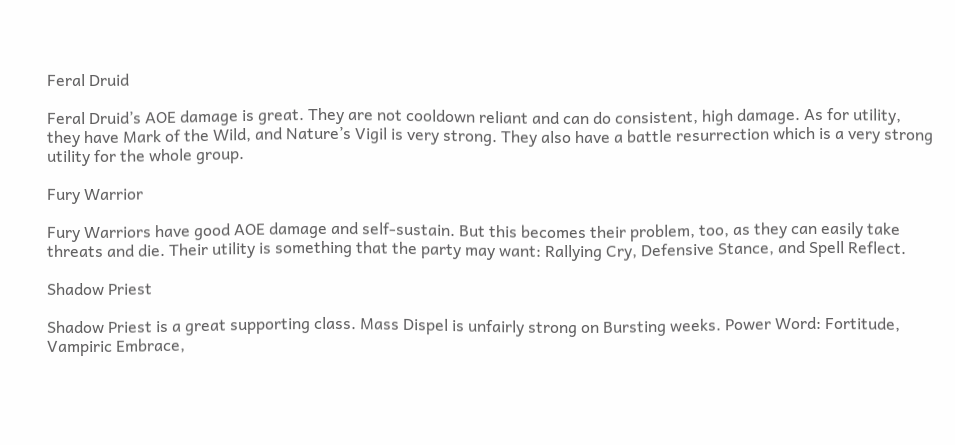Feral Druid

Feral Druid’s AOE damage is great. They are not cooldown reliant and can do consistent, high damage. As for utility, they have Mark of the Wild, and Nature’s Vigil is very strong. They also have a battle resurrection which is a very strong utility for the whole group.

Fury Warrior

Fury Warriors have good AOE damage and self-sustain. But this becomes their problem, too, as they can easily take threats and die. Their utility is something that the party may want: Rallying Cry, Defensive Stance, and Spell Reflect.

Shadow Priest

Shadow Priest is a great supporting class. Mass Dispel is unfairly strong on Bursting weeks. Power Word: Fortitude, Vampiric Embrace,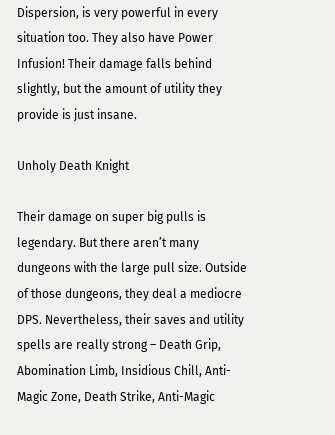Dispersion, is very powerful in every situation too. They also have Power Infusion! Their damage falls behind slightly, but the amount of utility they provide is just insane.

Unholy Death Knight

Their damage on super big pulls is legendary. But there aren’t many dungeons with the large pull size. Outside of those dungeons, they deal a mediocre DPS. Nevertheless, their saves and utility spells are really strong – Death Grip, Abomination Limb, Insidious Chill, Anti-Magic Zone, Death Strike, Anti-Magic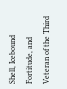Shell, Icebound Fortitude, and Veteran of the Third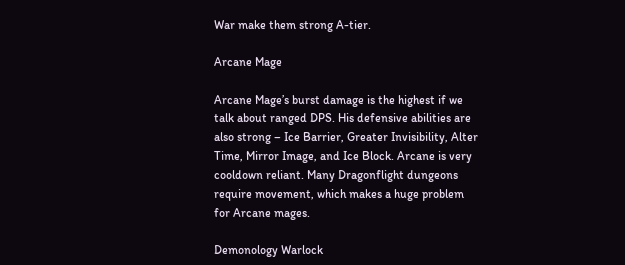War make them strong A-tier.

Arcane Mage

Arcane Mage’s burst damage is the highest if we talk about ranged DPS. His defensive abilities are also strong – Ice Barrier, Greater Invisibility, Alter Time, Mirror Image, and Ice Block. Arcane is very cooldown reliant. Many Dragonflight dungeons require movement, which makes a huge problem for Arcane mages.

Demonology Warlock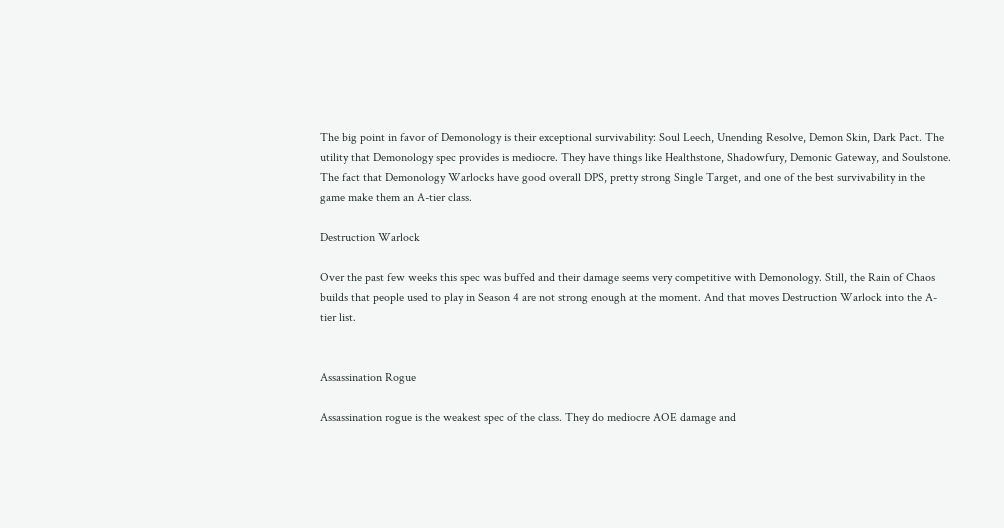The big point in favor of Demonology is their exceptional survivability: Soul Leech, Unending Resolve, Demon Skin, Dark Pact. The utility that Demonology spec provides is mediocre. They have things like Healthstone, Shadowfury, Demonic Gateway, and Soulstone. The fact that Demonology Warlocks have good overall DPS, pretty strong Single Target, and one of the best survivability in the game make them an A-tier class.

Destruction Warlock

Over the past few weeks this spec was buffed and their damage seems very competitive with Demonology. Still, the Rain of Chaos builds that people used to play in Season 4 are not strong enough at the moment. And that moves Destruction Warlock into the A-tier list.


Assassination Rogue

Assassination rogue is the weakest spec of the class. They do mediocre AOE damage and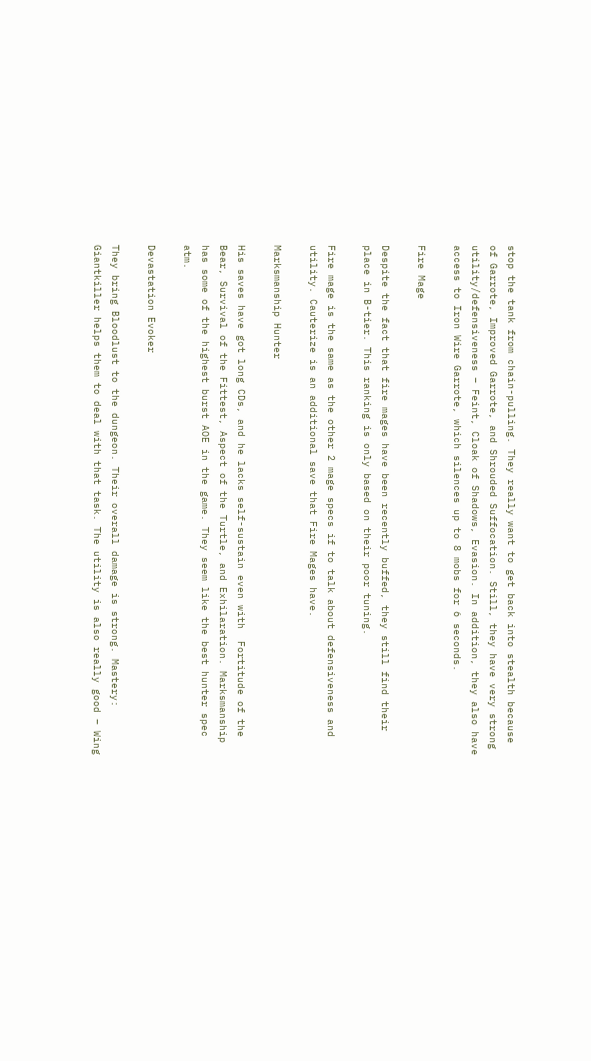stop the tank from chain-pulling. They really want to get back into stealth because of Garrote, Improved Garrote, and Shrouded Suffocation. Still, they have very strong utility/defensiveness – Feint, Cloak of Shadows, Evasion. In addition, they also have access to Iron Wire Garrote, which silences up to 8 mobs for 6 seconds.

Fire Mage

Despite the fact that fire mages have been recently buffed, they still find their place in B-tier. This ranking is only based on their poor tuning.

Fire mage is the same as the other 2 mage specs if to talk about defensiveness and utility. Cauterize is an additional save that Fire Mages have.

Marksmanship Hunter

His saves have got long CDs, and he lacks self-sustain even with  Fortitude of the Bear, Survival of the Fittest, Aspect of the Turtle, and Exhilaration. Marksmanship has some of the highest burst AOE in the game. They seem like the best hunter spec atm.

Devastation Evoker

They bring Bloodlust to the dungeon. Their overall damage is strong. Mastery: Giantkiller helps them to deal with that task. The utility is also really good – Wing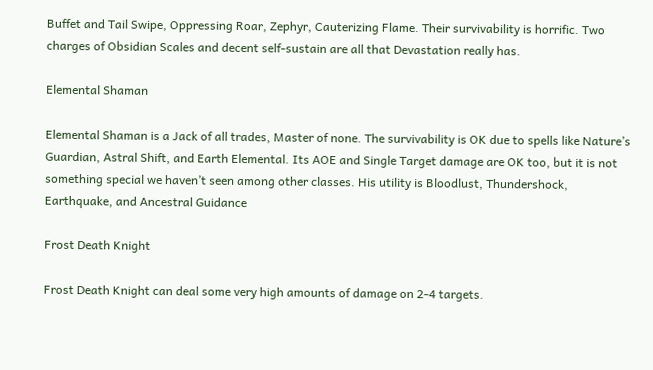Buffet and Tail Swipe, Oppressing Roar, Zephyr, Cauterizing Flame. Their survivability is horrific. Two charges of Obsidian Scales and decent self-sustain are all that Devastation really has.

Elemental Shaman

Elemental Shaman is a Jack of all trades, Master of none. The survivability is OK due to spells like Nature’s Guardian, Astral Shift, and Earth Elemental. Its AOE and Single Target damage are OK too, but it is not something special we haven’t seen among other classes. His utility is Bloodlust, Thundershock, Earthquake, and Ancestral Guidance

Frost Death Knight

Frost Death Knight can deal some very high amounts of damage on 2-4 targets.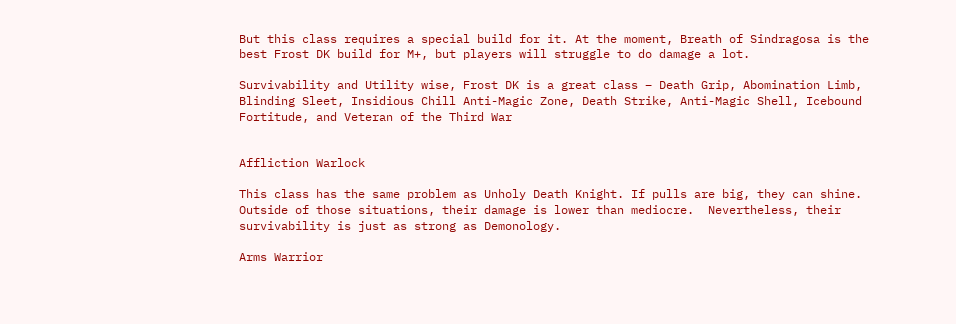But this class requires a special build for it. At the moment, Breath of Sindragosa is the best Frost DK build for M+, but players will struggle to do damage a lot.

Survivability and Utility wise, Frost DK is a great class – Death Grip, Abomination Limb, Blinding Sleet, Insidious Chill Anti-Magic Zone, Death Strike, Anti-Magic Shell, Icebound Fortitude, and Veteran of the Third War


Affliction Warlock

This class has the same problem as Unholy Death Knight. If pulls are big, they can shine. Outside of those situations, their damage is lower than mediocre.  Nevertheless, their survivability is just as strong as Demonology.

Arms Warrior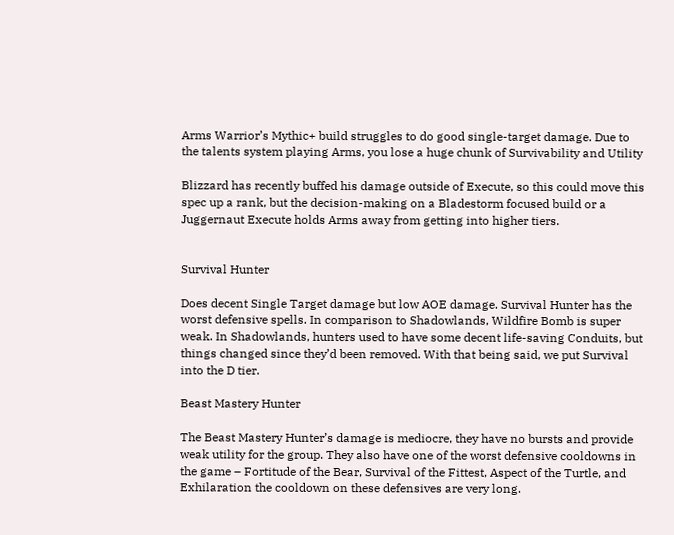Arms Warrior’s Mythic+ build struggles to do good single-target damage. Due to the talents system playing Arms, you lose a huge chunk of Survivability and Utility

Blizzard has recently buffed his damage outside of Execute, so this could move this spec up a rank, but the decision-making on a Bladestorm focused build or a Juggernaut Execute holds Arms away from getting into higher tiers.


Survival Hunter

Does decent Single Target damage but low AOE damage. Survival Hunter has the worst defensive spells. In comparison to Shadowlands, Wildfire Bomb is super weak. In Shadowlands, hunters used to have some decent life-saving Conduits, but things changed since they’d been removed. With that being said, we put Survival into the D tier.

Beast Mastery Hunter

The Beast Mastery Hunter’s damage is mediocre, they have no bursts and provide weak utility for the group. They also have one of the worst defensive cooldowns in the game – Fortitude of the Bear, Survival of the Fittest, Aspect of the Turtle, and Exhilaration the cooldown on these defensives are very long.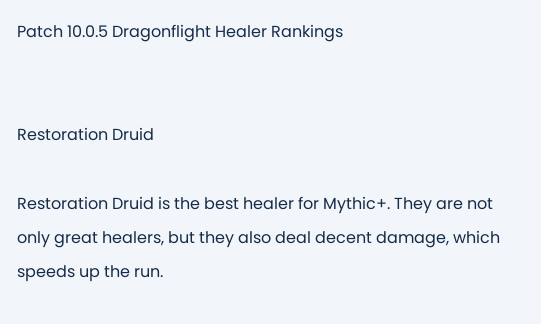Patch 10.0.5 Dragonflight Healer Rankings


Restoration Druid

Restoration Druid is the best healer for Mythic+. They are not only great healers, but they also deal decent damage, which speeds up the run.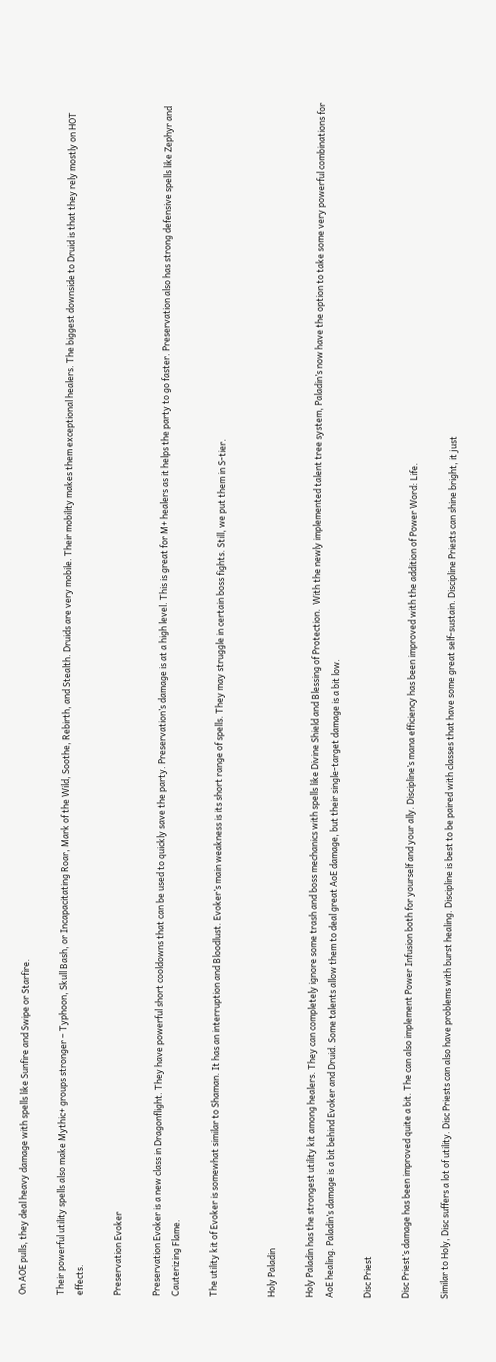On AOE pulls, they deal heavy damage with spells like Sunfire and Swipe or Starfire.

Their powerful utility spells also make Mythic+ groups stronger – Typhoon, Skull Bash, or Incapacitating Roar, Mark of the Wild, Soothe, Rebirth, and Stealth. Druids are very mobile. Their mobility makes them exceptional healers. The biggest downside to Druid is that they rely mostly on HOT effects.

Preservation Evoker

Preservation Evoker is a new class in Dragonflight. They have powerful short cooldowns that can be used to quickly save the party. Preservation’s damage is at a high level. This is great for M+ healers as it helps the party to go faster. Preservation also has strong defensive spells like Zephyr and Cauterizing Flame.

The utility kit of Evoker is somewhat similar to Shaman. It has an interruption and Bloodlust. Evoker’s main weakness is its short range of spells. They may struggle in certain boss fights. Still, we put them in S-tier.


Holy Paladin

Holy Paladin has the strongest utility kit among healers. They can completely ignore some trash and boss mechanics with spells like Divine Shield and Blessing of Protection.  With the newly implemented talent tree system, Paladin’s now have the option to take some very powerful combinations for AoE healing. Paladin’s damage is a bit behind Evoker and Druid. Some talents allow them to deal great AoE damage, but their single-target damage is a bit low.

Disc Priest

Disc Priest’s damage has been improved quite a bit. The can also implement Power Infusion both for yourself and your ally. Discipline’s mana efficiency has been improved with the addition of Power Word: Life.

Similar to Holy, Disc suffers a lot of utility. Disc Priests can also have problems with burst healing. Discipline is best to be paired with classes that have some great self-sustain. Discipline Priests can shine bright, it just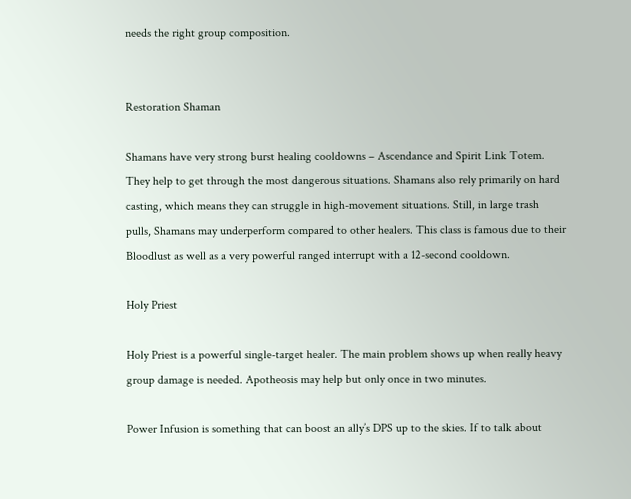needs the right group composition.


Restoration Shaman

Shamans have very strong burst healing cooldowns – Ascendance and Spirit Link Totem. They help to get through the most dangerous situations. Shamans also rely primarily on hard casting, which means they can struggle in high-movement situations. Still, in large trash pulls, Shamans may underperform compared to other healers. This class is famous due to their Bloodlust as well as a very powerful ranged interrupt with a 12-second cooldown.

Holy Priest

Holy Priest is a powerful single-target healer. The main problem shows up when really heavy group damage is needed. Apotheosis may help but only once in two minutes.

Power Infusion is something that can boost an ally’s DPS up to the skies. If to talk about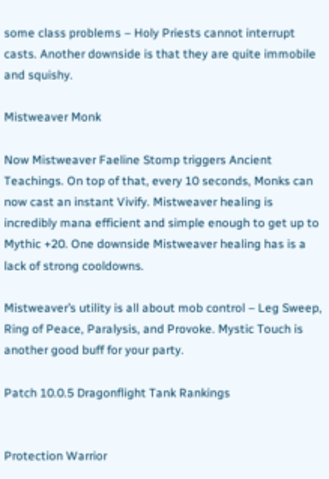some class problems – Holy Priests cannot interrupt casts. Another downside is that they are quite immobile and squishy.

Mistweaver Monk

Now Mistweaver Faeline Stomp triggers Ancient Teachings. On top of that, every 10 seconds, Monks can now cast an instant Vivify. Mistweaver healing is incredibly mana efficient and simple enough to get up to Mythic +20. One downside Mistweaver healing has is a lack of strong cooldowns.

Mistweaver’s utility is all about mob control – Leg Sweep, Ring of Peace, Paralysis, and Provoke. Mystic Touch is another good buff for your party.

Patch 10.0.5 Dragonflight Tank Rankings


Protection Warrior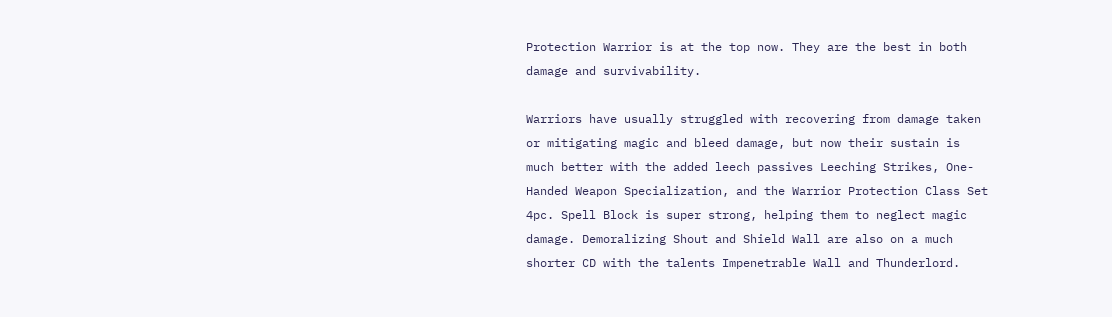Protection Warrior is at the top now. They are the best in both damage and survivability.

Warriors have usually struggled with recovering from damage taken or mitigating magic and bleed damage, but now their sustain is much better with the added leech passives Leeching Strikes, One-Handed Weapon Specialization, and the Warrior Protection Class Set 4pc. Spell Block is super strong, helping them to neglect magic damage. Demoralizing Shout and Shield Wall are also on a much shorter CD with the talents Impenetrable Wall and Thunderlord.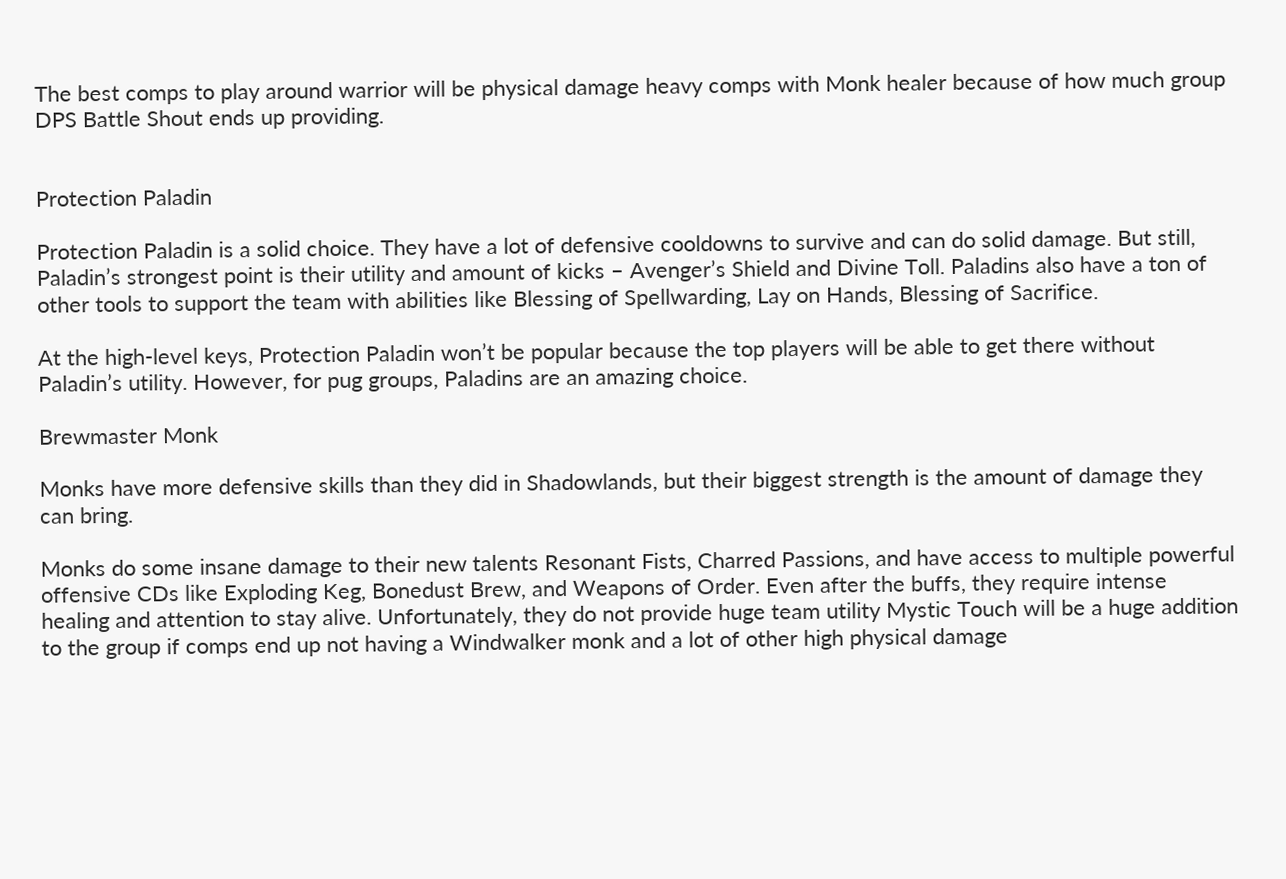The best comps to play around warrior will be physical damage heavy comps with Monk healer because of how much group DPS Battle Shout ends up providing.


Protection Paladin

Protection Paladin is a solid choice. They have a lot of defensive cooldowns to survive and can do solid damage. But still, Paladin’s strongest point is their utility and amount of kicks – Avenger’s Shield and Divine Toll. Paladins also have a ton of other tools to support the team with abilities like Blessing of Spellwarding, Lay on Hands, Blessing of Sacrifice.

At the high-level keys, Protection Paladin won’t be popular because the top players will be able to get there without Paladin’s utility. However, for pug groups, Paladins are an amazing choice.

Brewmaster Monk

Monks have more defensive skills than they did in Shadowlands, but their biggest strength is the amount of damage they can bring.

Monks do some insane damage to their new talents Resonant Fists, Charred Passions, and have access to multiple powerful offensive CDs like Exploding Keg, Bonedust Brew, and Weapons of Order. Even after the buffs, they require intense healing and attention to stay alive. Unfortunately, they do not provide huge team utility Mystic Touch will be a huge addition to the group if comps end up not having a Windwalker monk and a lot of other high physical damage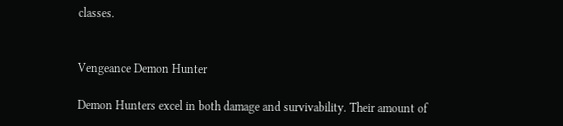classes.


Vengeance Demon Hunter

Demon Hunters excel in both damage and survivability. Their amount of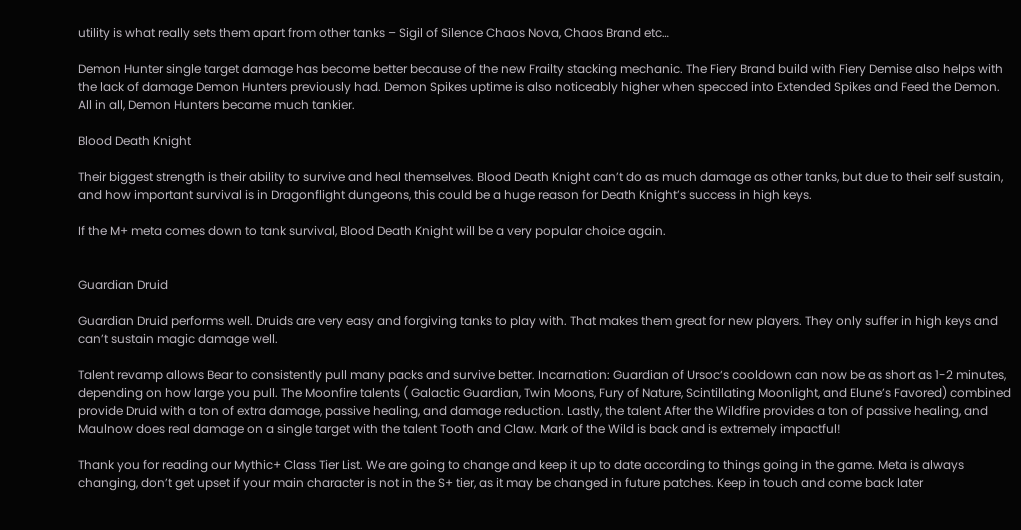utility is what really sets them apart from other tanks – Sigil of Silence Chaos Nova, Chaos Brand etc…

Demon Hunter single target damage has become better because of the new Frailty stacking mechanic. The Fiery Brand build with Fiery Demise also helps with the lack of damage Demon Hunters previously had. Demon Spikes uptime is also noticeably higher when specced into Extended Spikes and Feed the Demon. All in all, Demon Hunters became much tankier.

Blood Death Knight

Their biggest strength is their ability to survive and heal themselves. Blood Death Knight can’t do as much damage as other tanks, but due to their self sustain, and how important survival is in Dragonflight dungeons, this could be a huge reason for Death Knight’s success in high keys.

If the M+ meta comes down to tank survival, Blood Death Knight will be a very popular choice again.


Guardian Druid

Guardian Druid performs well. Druids are very easy and forgiving tanks to play with. That makes them great for new players. They only suffer in high keys and can’t sustain magic damage well.

Talent revamp allows Bear to consistently pull many packs and survive better. Incarnation: Guardian of Ursoc‘s cooldown can now be as short as 1-2 minutes, depending on how large you pull. The Moonfire talents ( Galactic Guardian, Twin Moons, Fury of Nature, Scintillating Moonlight, and Elune’s Favored) combined provide Druid with a ton of extra damage, passive healing, and damage reduction. Lastly, the talent After the Wildfire provides a ton of passive healing, and Maulnow does real damage on a single target with the talent Tooth and Claw. Mark of the Wild is back and is extremely impactful!

Thank you for reading our Mythic+ Class Tier List. We are going to change and keep it up to date according to things going in the game. Meta is always changing, don’t get upset if your main character is not in the S+ tier, as it may be changed in future patches. Keep in touch and come back later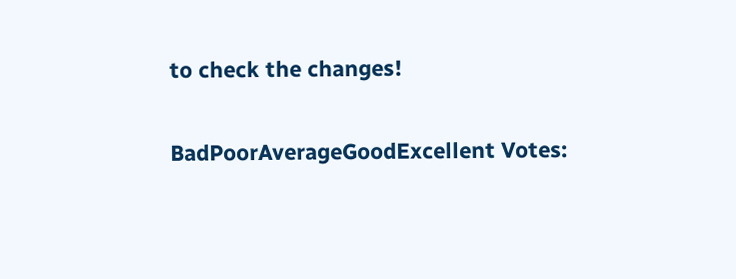to check the changes!

BadPoorAverageGoodExcellent Votes: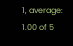1, average: 1.00 of 5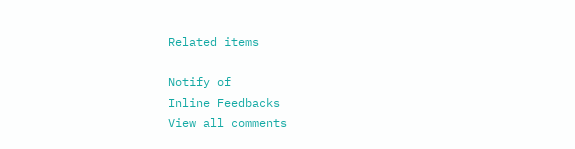Related items

Notify of
Inline Feedbacks
View all comments